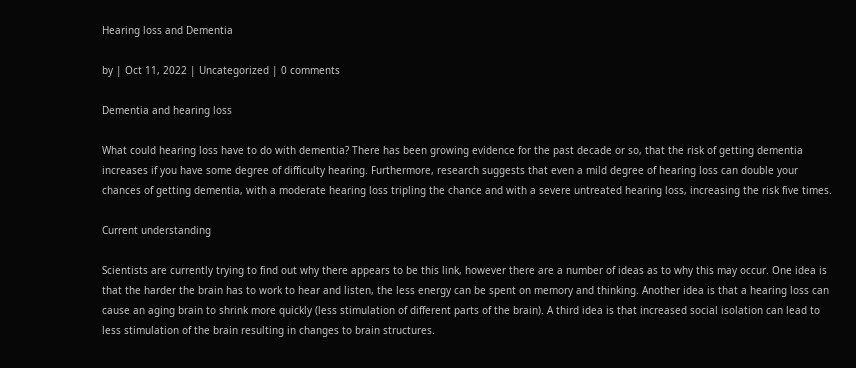Hearing loss and Dementia

by | Oct 11, 2022 | Uncategorized | 0 comments

Dementia and hearing loss

What could hearing loss have to do with dementia? There has been growing evidence for the past decade or so, that the risk of getting dementia increases if you have some degree of difficulty hearing. Furthermore, research suggests that even a mild degree of hearing loss can double your chances of getting dementia, with a moderate hearing loss tripling the chance and with a severe untreated hearing loss, increasing the risk five times.

Current understanding

Scientists are currently trying to find out why there appears to be this link, however there are a number of ideas as to why this may occur. One idea is that the harder the brain has to work to hear and listen, the less energy can be spent on memory and thinking. Another idea is that a hearing loss can cause an aging brain to shrink more quickly (less stimulation of different parts of the brain). A third idea is that increased social isolation can lead to less stimulation of the brain resulting in changes to brain structures.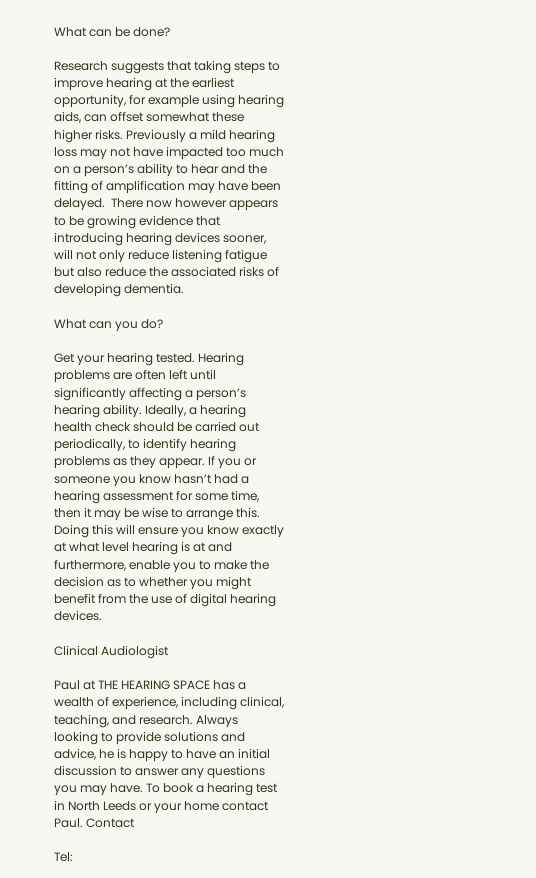What can be done?

Research suggests that taking steps to improve hearing at the earliest opportunity, for example using hearing aids, can offset somewhat these higher risks. Previously a mild hearing loss may not have impacted too much on a person’s ability to hear and the fitting of amplification may have been delayed.  There now however appears to be growing evidence that introducing hearing devices sooner, will not only reduce listening fatigue but also reduce the associated risks of developing dementia.

What can you do?

Get your hearing tested. Hearing problems are often left until significantly affecting a person’s hearing ability. Ideally, a hearing health check should be carried out periodically, to identify hearing problems as they appear. If you or someone you know hasn’t had a hearing assessment for some time, then it may be wise to arrange this. Doing this will ensure you know exactly at what level hearing is at and furthermore, enable you to make the decision as to whether you might benefit from the use of digital hearing devices.

Clinical Audiologist

Paul at THE HEARING SPACE has a wealth of experience, including clinical, teaching, and research. Always looking to provide solutions and advice, he is happy to have an initial discussion to answer any questions you may have. To book a hearing test in North Leeds or your home contact Paul. Contact

Tel: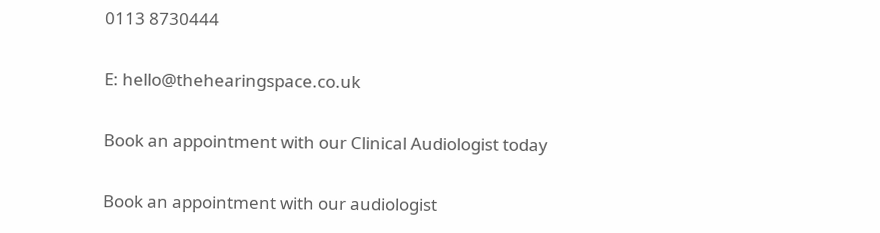0113 8730444

E: hello@thehearingspace.co.uk

Book an appointment with our Clinical Audiologist today

Book an appointment with our audiologist